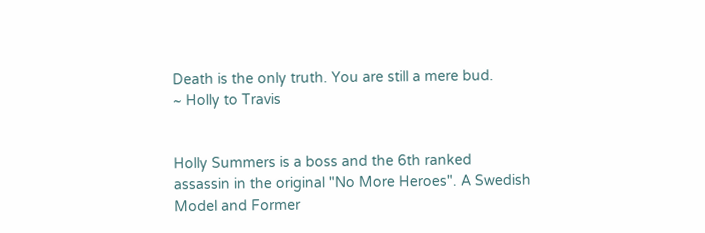Death is the only truth. You are still a mere bud.
~ Holly to Travis


Holly Summers is a boss and the 6th ranked assassin in the original "No More Heroes". A Swedish Model and Former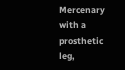Mercenary with a prosthetic leg,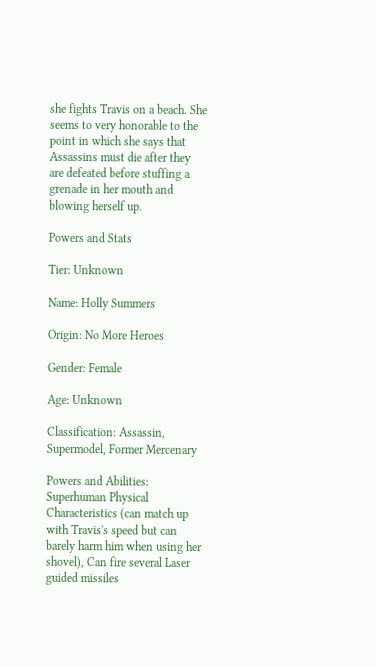she fights Travis on a beach. She seems to very honorable to the point in which she says that Assassins must die after they are defeated before stuffing a grenade in her mouth and blowing herself up.

Powers and Stats

Tier: Unknown

Name: Holly Summers

Origin: No More Heroes

Gender: Female

Age: Unknown

Classification: Assassin, Supermodel, Former Mercenary

Powers and Abilities: Superhuman Physical Characteristics (can match up with Travis's speed but can barely harm him when using her shovel), Can fire several Laser guided missiles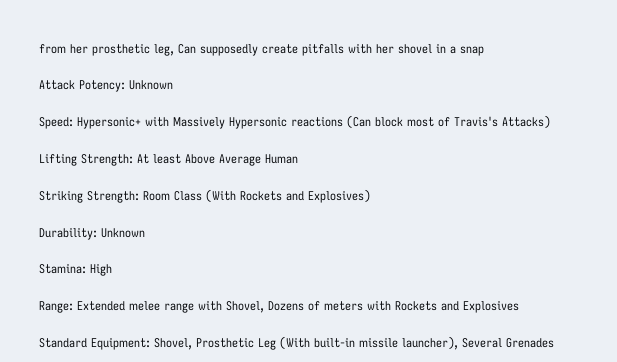from her prosthetic leg, Can supposedly create pitfalls with her shovel in a snap

Attack Potency: Unknown

Speed: Hypersonic+ with Massively Hypersonic reactions (Can block most of Travis's Attacks)

Lifting Strength: At least Above Average Human

Striking Strength: Room Class (With Rockets and Explosives)

Durability: Unknown

Stamina: High

Range: Extended melee range with Shovel, Dozens of meters with Rockets and Explosives

Standard Equipment: Shovel, Prosthetic Leg (With built-in missile launcher), Several Grenades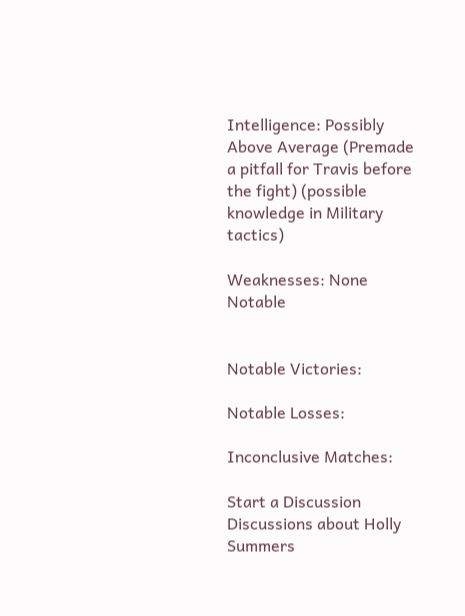Intelligence: Possibly Above Average (Premade a pitfall for Travis before the fight) (possible knowledge in Military tactics)

Weaknesses: None Notable


Notable Victories:

Notable Losses:

Inconclusive Matches:

Start a Discussion Discussions about Holly Summers